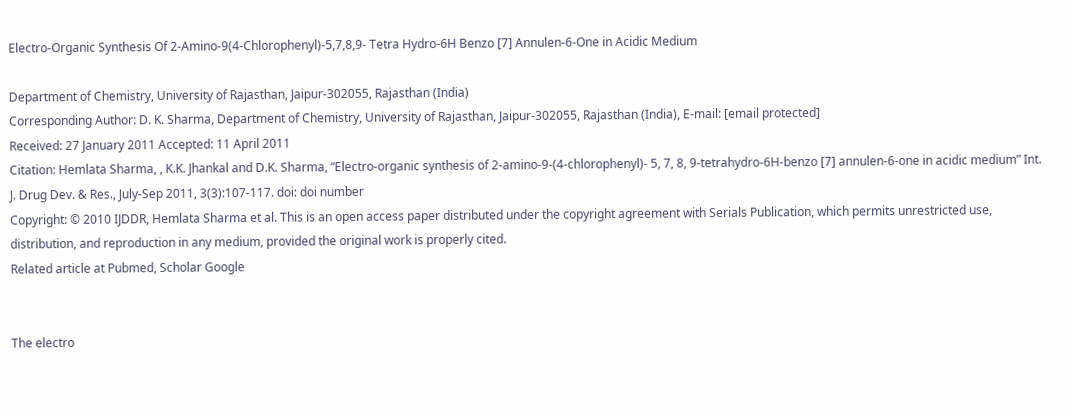Electro-Organic Synthesis Of 2-Amino-9(4-Chlorophenyl)-5,7,8,9- Tetra Hydro-6H Benzo [7] Annulen-6-One in Acidic Medium

Department of Chemistry, University of Rajasthan, Jaipur-302055, Rajasthan (India)
Corresponding Author: D. K. Sharma, Department of Chemistry, University of Rajasthan, Jaipur-302055, Rajasthan (India), E-mail: [email protected]
Received: 27 January 2011 Accepted: 11 April 2011
Citation: Hemlata Sharma, , K.K. Jhankal and D.K. Sharma, “Electro-organic synthesis of 2-amino-9-(4-chlorophenyl)- 5, 7, 8, 9-tetrahydro-6H-benzo [7] annulen-6-one in acidic medium” Int. J. Drug Dev. & Res., July-Sep 2011, 3(3):107-117. doi: doi number
Copyright: © 2010 IJDDR, Hemlata Sharma et al. This is an open access paper distributed under the copyright agreement with Serials Publication, which permits unrestricted use, distribution, and reproduction in any medium, provided the original work is properly cited.
Related article at Pubmed, Scholar Google


The electro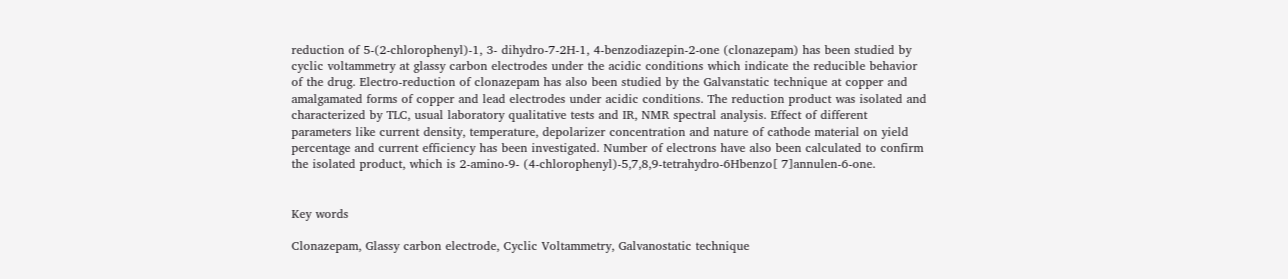reduction of 5-(2-chlorophenyl)-1, 3- dihydro-7-2H-1, 4-benzodiazepin-2-one (clonazepam) has been studied by cyclic voltammetry at glassy carbon electrodes under the acidic conditions which indicate the reducible behavior of the drug. Electro-reduction of clonazepam has also been studied by the Galvanstatic technique at copper and amalgamated forms of copper and lead electrodes under acidic conditions. The reduction product was isolated and characterized by TLC, usual laboratory qualitative tests and IR, NMR spectral analysis. Effect of different parameters like current density, temperature, depolarizer concentration and nature of cathode material on yield percentage and current efficiency has been investigated. Number of electrons have also been calculated to confirm the isolated product, which is 2-amino-9- (4-chlorophenyl)-5,7,8,9-tetrahydro-6Hbenzo[ 7]annulen-6-one.


Key words

Clonazepam, Glassy carbon electrode, Cyclic Voltammetry, Galvanostatic technique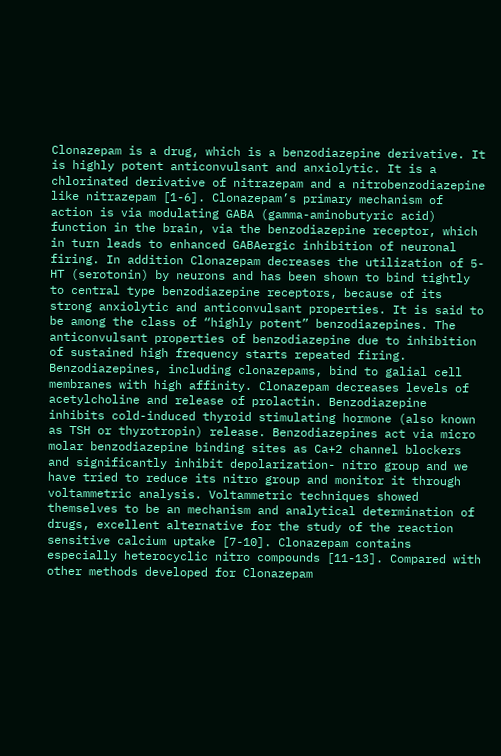Clonazepam is a drug, which is a benzodiazepine derivative. It is highly potent anticonvulsant and anxiolytic. It is a chlorinated derivative of nitrazepam and a nitrobenzodiazepine like nitrazepam [1-6]. Clonazepam’s primary mechanism of action is via modulating GABA (gamma-aminobutyric acid) function in the brain, via the benzodiazepine receptor, which in turn leads to enhanced GABAergic inhibition of neuronal firing. In addition Clonazepam decreases the utilization of 5- HT (serotonin) by neurons and has been shown to bind tightly to central type benzodiazepine receptors, because of its strong anxiolytic and anticonvulsant properties. It is said to be among the class of “highly potent” benzodiazepines. The anticonvulsant properties of benzodiazepine due to inhibition of sustained high frequency starts repeated firing. Benzodiazepines, including clonazepams, bind to galial cell membranes with high affinity. Clonazepam decreases levels of acetylcholine and release of prolactin. Benzodiazepine inhibits cold-induced thyroid stimulating hormone (also known as TSH or thyrotropin) release. Benzodiazepines act via micro molar benzodiazepine binding sites as Ca+2 channel blockers and significantly inhibit depolarization- nitro group and we have tried to reduce its nitro group and monitor it through voltammetric analysis. Voltammetric techniques showed themselves to be an mechanism and analytical determination of drugs, excellent alternative for the study of the reaction sensitive calcium uptake [7-10]. Clonazepam contains especially heterocyclic nitro compounds [11-13]. Compared with other methods developed for Clonazepam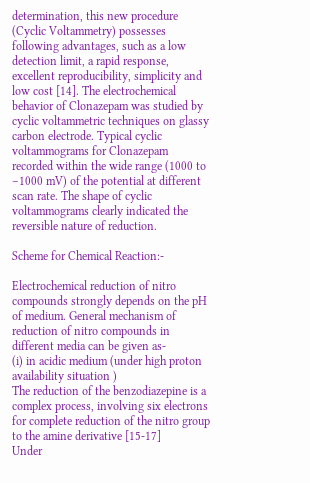determination, this new procedure (Cyclic Voltammetry) possesses following advantages, such as a low detection limit, a rapid response, excellent reproducibility, simplicity and low cost [14]. The electrochemical behavior of Clonazepam was studied by cyclic voltammetric techniques on glassy carbon electrode. Typical cyclic voltammograms for Clonazepam recorded within the wide range (1000 to –1000 mV) of the potential at different scan rate. The shape of cyclic voltammograms clearly indicated the reversible nature of reduction.

Scheme for Chemical Reaction:-

Electrochemical reduction of nitro compounds strongly depends on the pH of medium. General mechanism of reduction of nitro compounds in different media can be given as-
(i) in acidic medium (under high proton availability situation )
The reduction of the benzodiazepine is a complex process, involving six electrons for complete reduction of the nitro group to the amine derivative [15-17]
Under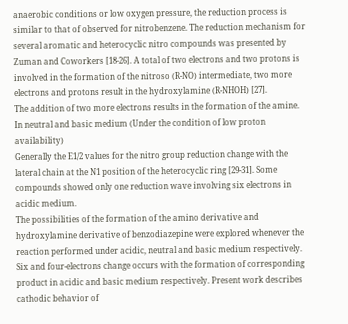anaerobic conditions or low oxygen pressure, the reduction process is similar to that of observed for nitrobenzene. The reduction mechanism for several aromatic and heterocyclic nitro compounds was presented by Zuman and Coworkers [18-26]. A total of two electrons and two protons is involved in the formation of the nitroso (R-NO) intermediate, two more electrons and protons result in the hydroxylamine (R-NHOH) [27].
The addition of two more electrons results in the formation of the amine.
In neutral and basic medium (Under the condition of low proton availability)
Generally the E1/2 values for the nitro group reduction change with the lateral chain at the N1 position of the heterocyclic ring [29-31]. Some compounds showed only one reduction wave involving six electrons in acidic medium.
The possibilities of the formation of the amino derivative and hydroxylamine derivative of benzodiazepine were explored whenever the reaction performed under acidic, neutral and basic medium respectively. Six and four-electrons change occurs with the formation of corresponding product in acidic and basic medium respectively. Present work describes cathodic behavior of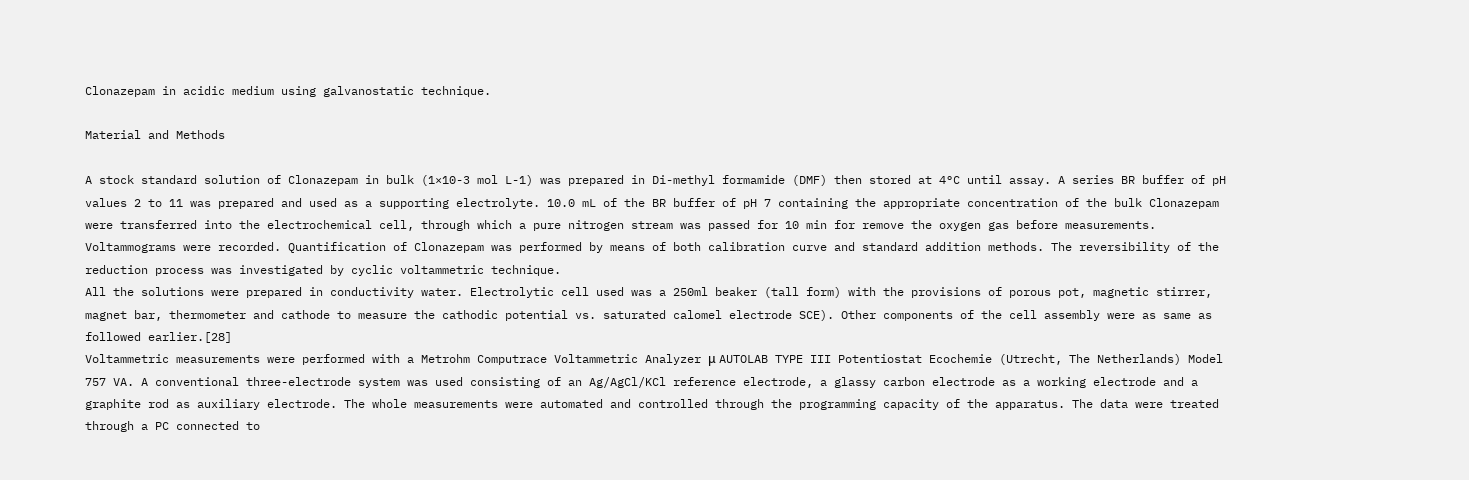Clonazepam in acidic medium using galvanostatic technique.

Material and Methods

A stock standard solution of Clonazepam in bulk (1×10-3 mol L-1) was prepared in Di-methyl formamide (DMF) then stored at 4°C until assay. A series BR buffer of pH values 2 to 11 was prepared and used as a supporting electrolyte. 10.0 mL of the BR buffer of pH 7 containing the appropriate concentration of the bulk Clonazepam were transferred into the electrochemical cell, through which a pure nitrogen stream was passed for 10 min for remove the oxygen gas before measurements. Voltammograms were recorded. Quantification of Clonazepam was performed by means of both calibration curve and standard addition methods. The reversibility of the reduction process was investigated by cyclic voltammetric technique.
All the solutions were prepared in conductivity water. Electrolytic cell used was a 250ml beaker (tall form) with the provisions of porous pot, magnetic stirrer, magnet bar, thermometer and cathode to measure the cathodic potential vs. saturated calomel electrode SCE). Other components of the cell assembly were as same as followed earlier.[28]
Voltammetric measurements were performed with a Metrohm Computrace Voltammetric Analyzer μ AUTOLAB TYPE III Potentiostat Ecochemie (Utrecht, The Netherlands) Model 757 VA. A conventional three-electrode system was used consisting of an Ag/AgCl/KCl reference electrode, a glassy carbon electrode as a working electrode and a graphite rod as auxiliary electrode. The whole measurements were automated and controlled through the programming capacity of the apparatus. The data were treated through a PC connected to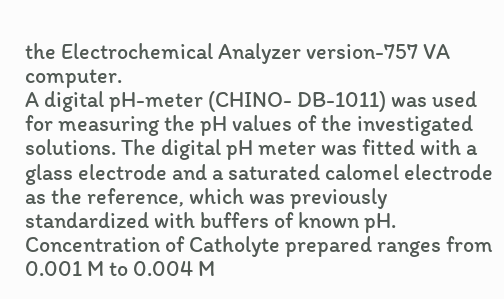the Electrochemical Analyzer version-757 VA computer.
A digital pH-meter (CHINO- DB-1011) was used for measuring the pH values of the investigated solutions. The digital pH meter was fitted with a glass electrode and a saturated calomel electrode as the reference, which was previously standardized with buffers of known pH.
Concentration of Catholyte prepared ranges from 0.001 M to 0.004 M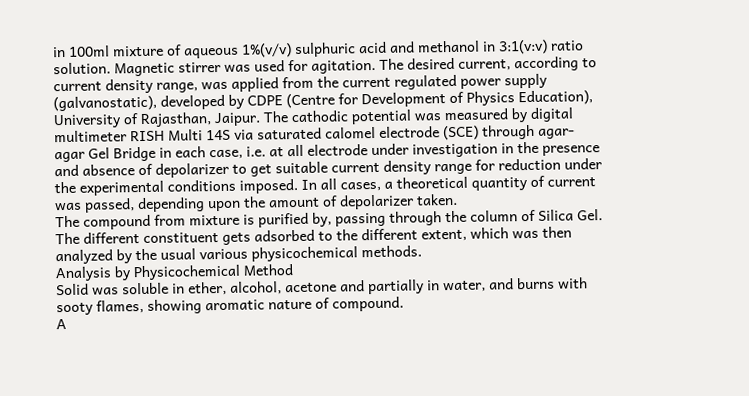in 100ml mixture of aqueous 1%(v/v) sulphuric acid and methanol in 3:1(v:v) ratio solution. Magnetic stirrer was used for agitation. The desired current, according to current density range, was applied from the current regulated power supply (galvanostatic), developed by CDPE (Centre for Development of Physics Education), University of Rajasthan, Jaipur. The cathodic potential was measured by digital multimeter RISH Multi 14S via saturated calomel electrode (SCE) through agar-agar Gel Bridge in each case, i.e. at all electrode under investigation in the presence and absence of depolarizer to get suitable current density range for reduction under the experimental conditions imposed. In all cases, a theoretical quantity of current was passed, depending upon the amount of depolarizer taken.
The compound from mixture is purified by, passing through the column of Silica Gel. The different constituent gets adsorbed to the different extent, which was then analyzed by the usual various physicochemical methods.
Analysis by Physicochemical Method
Solid was soluble in ether, alcohol, acetone and partially in water, and burns with sooty flames, showing aromatic nature of compound.
A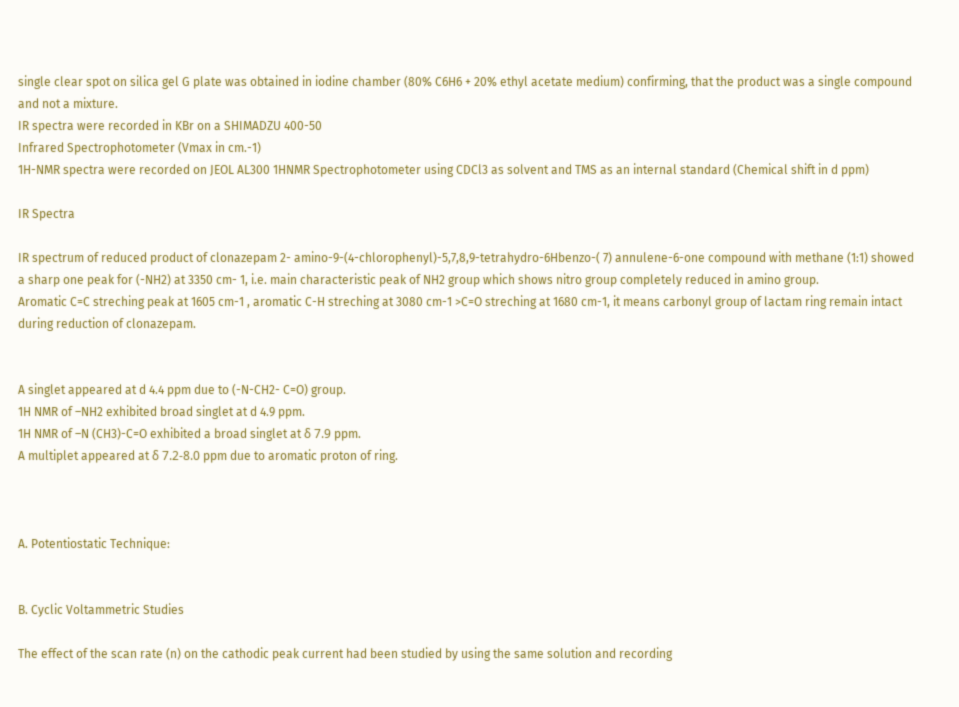single clear spot on silica gel G plate was obtained in iodine chamber (80% C6H6 + 20% ethyl acetate medium) confirming, that the product was a single compound and not a mixture.
IR spectra were recorded in KBr on a SHIMADZU 400-50
Infrared Spectrophotometer (Vmax in cm.-1)
1H-NMR spectra were recorded on JEOL AL300 1HNMR Spectrophotometer using CDCl3 as solvent and TMS as an internal standard (Chemical shift in d ppm)

IR Spectra

IR spectrum of reduced product of clonazepam 2- amino-9-(4-chlorophenyl)-5,7,8,9-tetrahydro-6Hbenzo-( 7) annulene-6-one compound with methane (1:1) showed a sharp one peak for (-NH2) at 3350 cm- 1, i.e. main characteristic peak of NH2 group which shows nitro group completely reduced in amino group.
Aromatic C=C streching peak at 1605 cm-1 , aromatic C-H streching at 3080 cm-1 >C=O streching at 1680 cm-1, it means carbonyl group of lactam ring remain intact during reduction of clonazepam.


A singlet appeared at d 4.4 ppm due to (-N-CH2- C=O) group.
1H NMR of –NH2 exhibited broad singlet at d 4.9 ppm.
1H NMR of –N (CH3)-C=O exhibited a broad singlet at δ 7.9 ppm.
A multiplet appeared at δ 7.2-8.0 ppm due to aromatic proton of ring.



A. Potentiostatic Technique:


B. Cyclic Voltammetric Studies

The effect of the scan rate (n) on the cathodic peak current had been studied by using the same solution and recording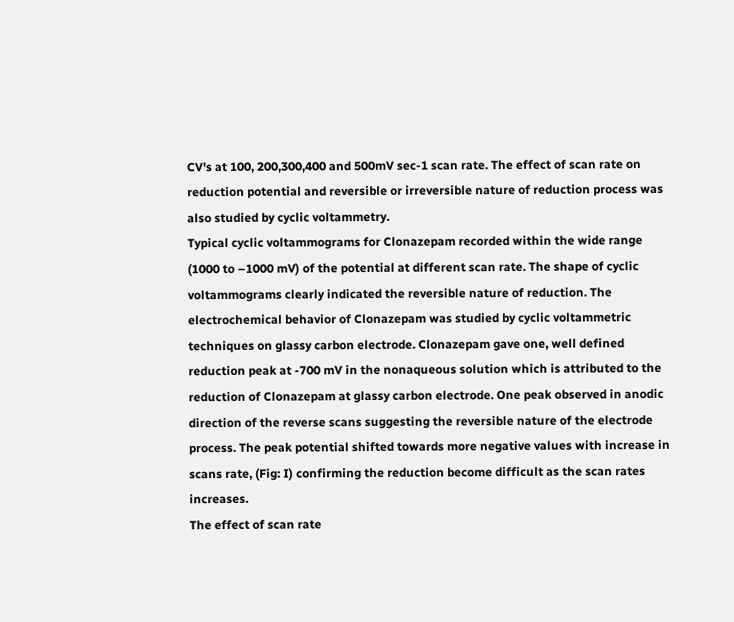CV's at 100, 200,300,400 and 500mV sec-1 scan rate. The effect of scan rate on reduction potential and reversible or irreversible nature of reduction process was also studied by cyclic voltammetry.
Typical cyclic voltammograms for Clonazepam recorded within the wide range (1000 to –1000 mV) of the potential at different scan rate. The shape of cyclic voltammograms clearly indicated the reversible nature of reduction. The electrochemical behavior of Clonazepam was studied by cyclic voltammetric techniques on glassy carbon electrode. Clonazepam gave one, well defined reduction peak at -700 mV in the nonaqueous solution which is attributed to the reduction of Clonazepam at glassy carbon electrode. One peak observed in anodic direction of the reverse scans suggesting the reversible nature of the electrode process. The peak potential shifted towards more negative values with increase in scans rate, (Fig: I) confirming the reduction become difficult as the scan rates increases.
The effect of scan rate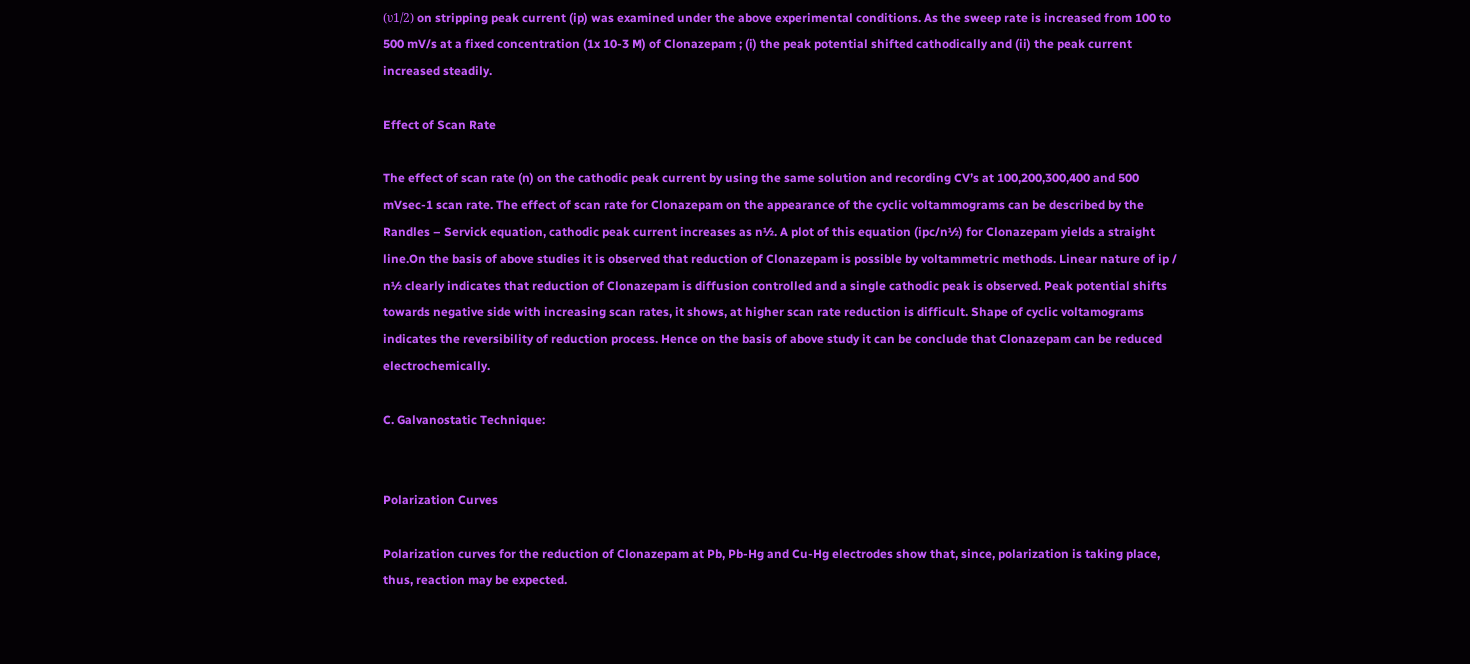(υ1/2) on stripping peak current (ip) was examined under the above experimental conditions. As the sweep rate is increased from 100 to 500 mV/s at a fixed concentration (1x 10-3 M) of Clonazepam ; (i) the peak potential shifted cathodically and (ii) the peak current increased steadily.

Effect of Scan Rate

The effect of scan rate (n) on the cathodic peak current by using the same solution and recording CV’s at 100,200,300,400 and 500 mVsec-1 scan rate. The effect of scan rate for Clonazepam on the appearance of the cyclic voltammograms can be described by the Randles – Servick equation, cathodic peak current increases as n½. A plot of this equation (ipc/n½) for Clonazepam yields a straight line.On the basis of above studies it is observed that reduction of Clonazepam is possible by voltammetric methods. Linear nature of ip / n½ clearly indicates that reduction of Clonazepam is diffusion controlled and a single cathodic peak is observed. Peak potential shifts towards negative side with increasing scan rates, it shows, at higher scan rate reduction is difficult. Shape of cyclic voltamograms indicates the reversibility of reduction process. Hence on the basis of above study it can be conclude that Clonazepam can be reduced electrochemically.

C. Galvanostatic Technique:


Polarization Curves

Polarization curves for the reduction of Clonazepam at Pb, Pb-Hg and Cu-Hg electrodes show that, since, polarization is taking place, thus, reaction may be expected.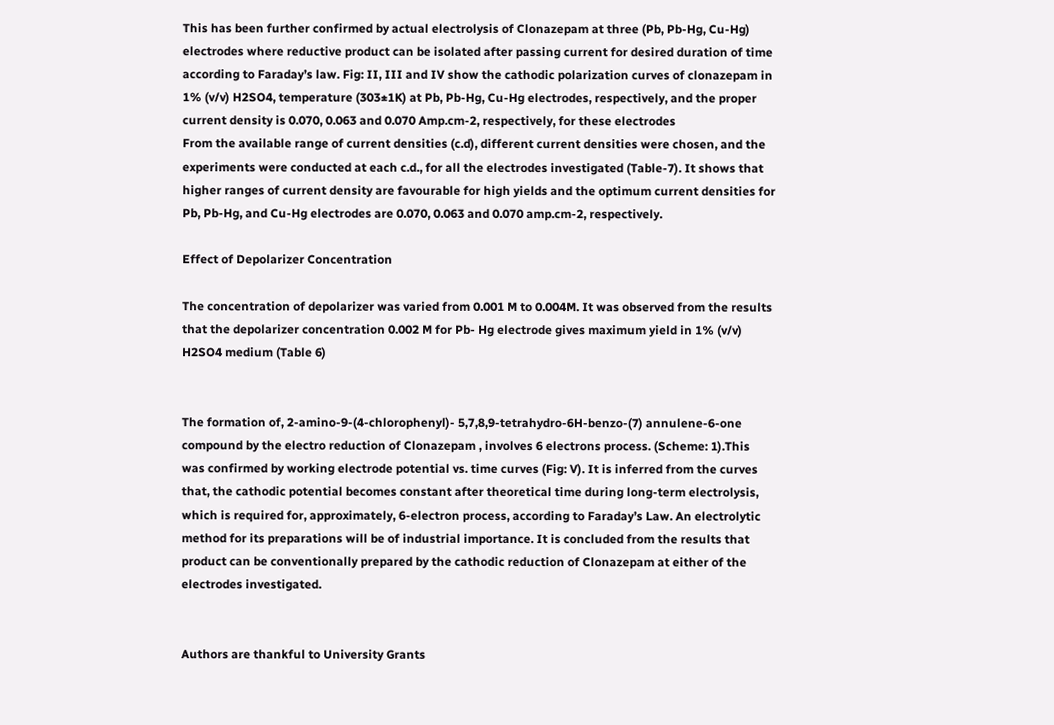This has been further confirmed by actual electrolysis of Clonazepam at three (Pb, Pb-Hg, Cu-Hg) electrodes where reductive product can be isolated after passing current for desired duration of time according to Faraday’s law. Fig: II, III and IV show the cathodic polarization curves of clonazepam in 1% (v/v) H2SO4, temperature (303±1K) at Pb, Pb-Hg, Cu-Hg electrodes, respectively, and the proper current density is 0.070, 0.063 and 0.070 Amp.cm-2, respectively, for these electrodes
From the available range of current densities (c.d), different current densities were chosen, and the experiments were conducted at each c.d., for all the electrodes investigated (Table-7). It shows that higher ranges of current density are favourable for high yields and the optimum current densities for Pb, Pb-Hg, and Cu-Hg electrodes are 0.070, 0.063 and 0.070 amp.cm-2, respectively.

Effect of Depolarizer Concentration

The concentration of depolarizer was varied from 0.001 M to 0.004M. It was observed from the results that the depolarizer concentration 0.002 M for Pb- Hg electrode gives maximum yield in 1% (v/v) H2SO4 medium (Table 6)


The formation of, 2-amino-9-(4-chlorophenyl)- 5,7,8,9-tetrahydro-6H-benzo-(7) annulene-6-one compound by the electro reduction of Clonazepam , involves 6 electrons process. (Scheme: 1).This was confirmed by working electrode potential vs. time curves (Fig: V). It is inferred from the curves that, the cathodic potential becomes constant after theoretical time during long-term electrolysis, which is required for, approximately, 6-electron process, according to Faraday’s Law. An electrolytic method for its preparations will be of industrial importance. It is concluded from the results that product can be conventionally prepared by the cathodic reduction of Clonazepam at either of the electrodes investigated.


Authors are thankful to University Grants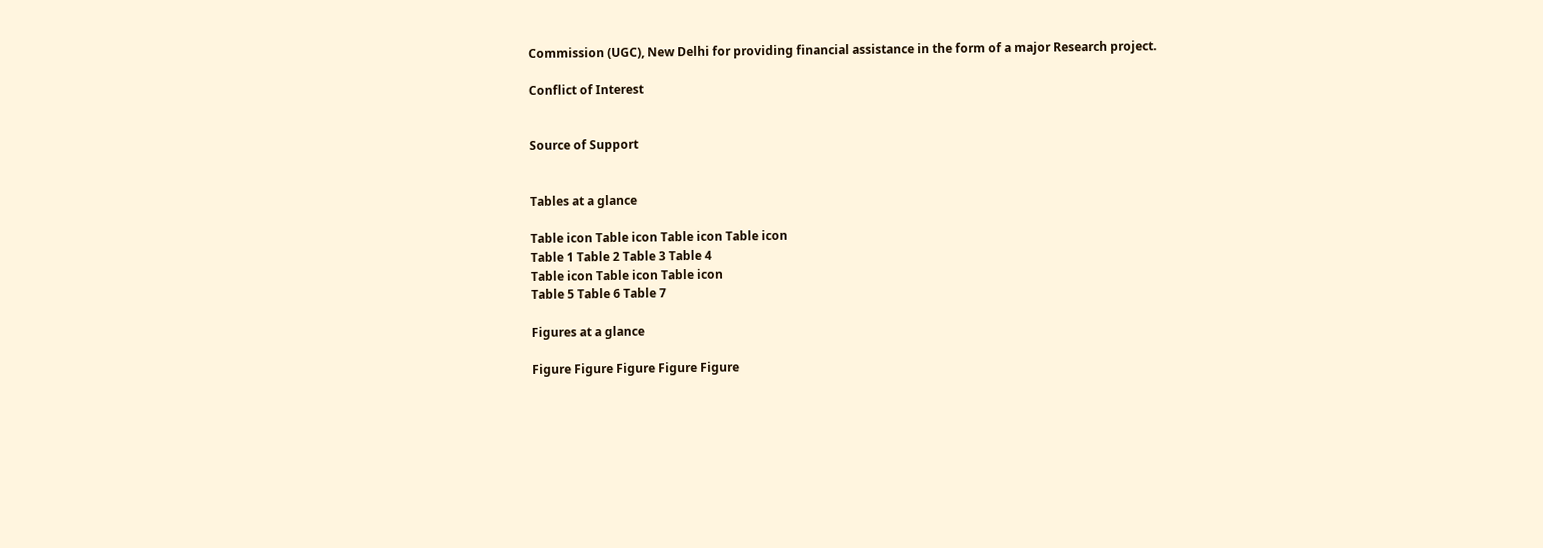Commission (UGC), New Delhi for providing financial assistance in the form of a major Research project.

Conflict of Interest


Source of Support


Tables at a glance

Table icon Table icon Table icon Table icon
Table 1 Table 2 Table 3 Table 4
Table icon Table icon Table icon
Table 5 Table 6 Table 7

Figures at a glance

Figure Figure Figure Figure Figure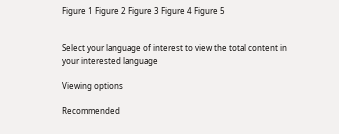Figure 1 Figure 2 Figure 3 Figure 4 Figure 5


Select your language of interest to view the total content in your interested language

Viewing options

Recommended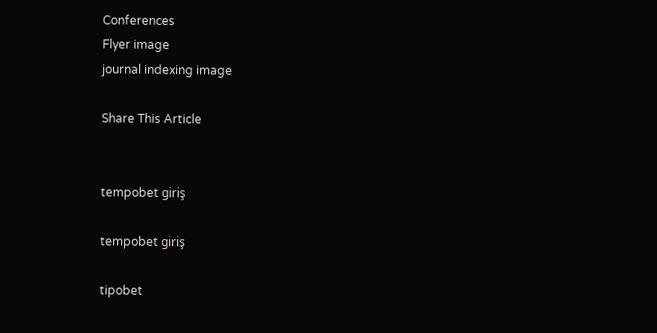Conferences
Flyer image
journal indexing image

Share This Article


tempobet giriş

tempobet giriş

tipobet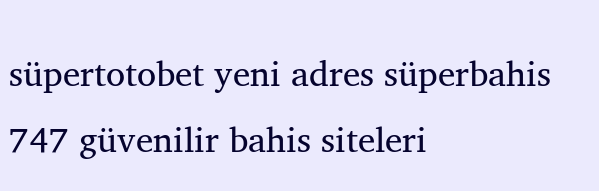süpertotobet yeni adres süperbahis 747 güvenilir bahis siteleri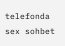telefonda sex sohbet